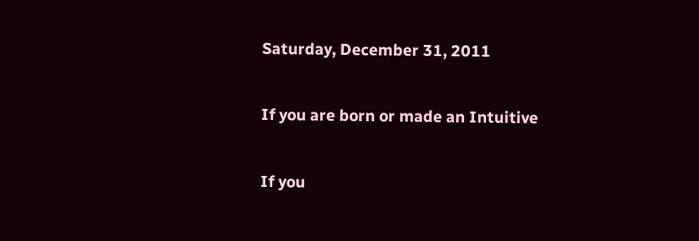Saturday, December 31, 2011

If you are born or made an Intuitive

If you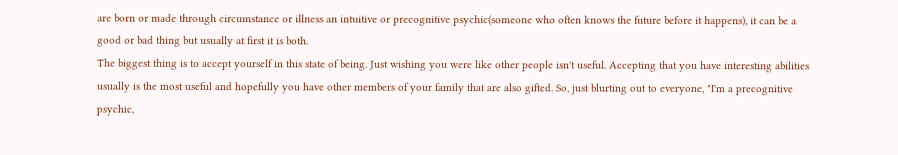are born or made through circumstance or illness an intuitive or precognitive psychic(someone who often knows the future before it happens), it can be a good or bad thing but usually at first it is both.
The biggest thing is to accept yourself in this state of being. Just wishing you were like other people isn't useful. Accepting that you have interesting abilities usually is the most useful and hopefully you have other members of your family that are also gifted. So, just blurting out to everyone, "I'm a precognitive psychic,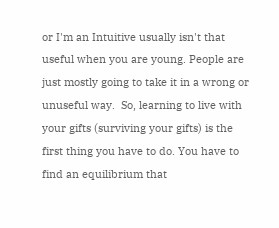or I'm an Intuitive usually isn't that useful when you are young. People are just mostly going to take it in a wrong or unuseful way.  So, learning to live with your gifts (surviving your gifts) is the first thing you have to do. You have to find an equilibrium that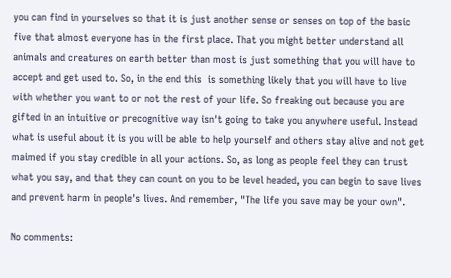you can find in yourselves so that it is just another sense or senses on top of the basic five that almost everyone has in the first place. That you might better understand all animals and creatures on earth better than most is just something that you will have to accept and get used to. So, in the end this  is something likely that you will have to live with whether you want to or not the rest of your life. So freaking out because you are gifted in an intuitive or precognitive way isn't going to take you anywhere useful. Instead what is useful about it is you will be able to help yourself and others stay alive and not get maimed if you stay credible in all your actions. So, as long as people feel they can trust what you say, and that they can count on you to be level headed, you can begin to save lives and prevent harm in people's lives. And remember, "The life you save may be your own".

No comments: